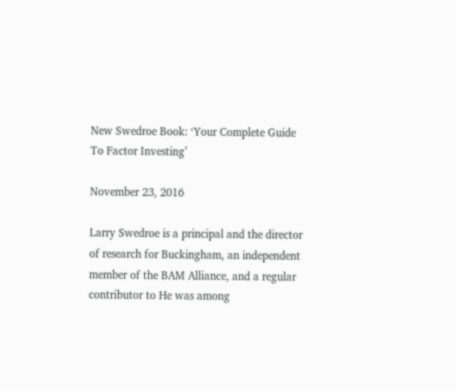New Swedroe Book: ‘Your Complete Guide To Factor Investing’

November 23, 2016

Larry Swedroe is a principal and the director of research for Buckingham, an independent member of the BAM Alliance, and a regular contributor to He was among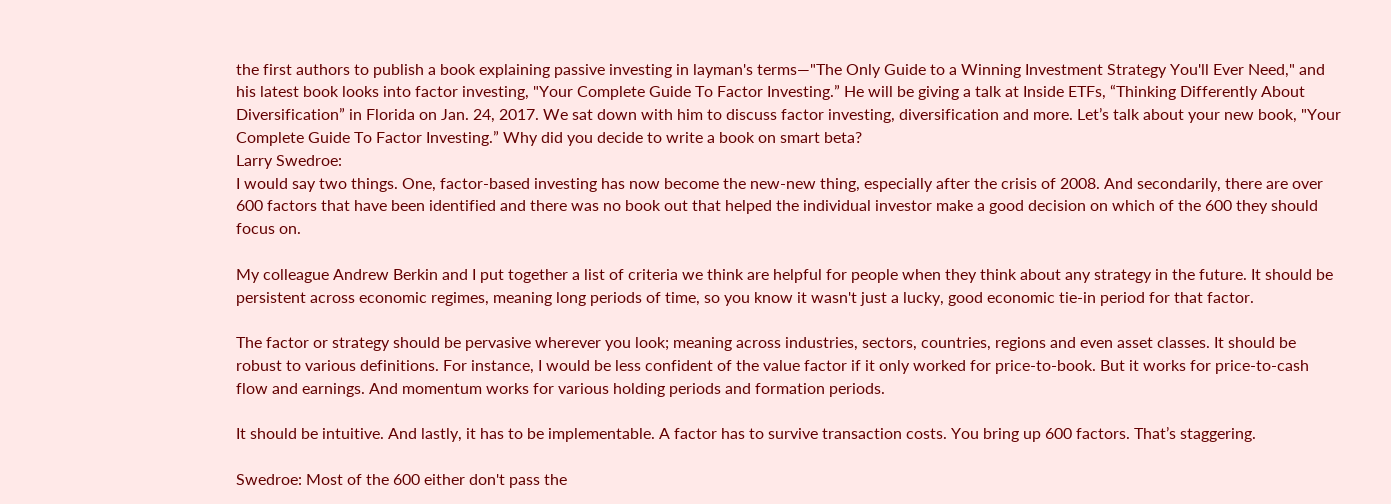the first authors to publish a book explaining passive investing in layman's terms—"The Only Guide to a Winning Investment Strategy You'll Ever Need," and his latest book looks into factor investing, "Your Complete Guide To Factor Investing.” He will be giving a talk at Inside ETFs, “Thinking Differently About Diversification” in Florida on Jan. 24, 2017. We sat down with him to discuss factor investing, diversification and more. Let’s talk about your new book, "Your Complete Guide To Factor Investing.” Why did you decide to write a book on smart beta?
Larry Swedroe:
I would say two things. One, factor-based investing has now become the new-new thing, especially after the crisis of 2008. And secondarily, there are over 600 factors that have been identified and there was no book out that helped the individual investor make a good decision on which of the 600 they should focus on.

My colleague Andrew Berkin and I put together a list of criteria we think are helpful for people when they think about any strategy in the future. It should be persistent across economic regimes, meaning long periods of time, so you know it wasn't just a lucky, good economic tie-in period for that factor.

The factor or strategy should be pervasive wherever you look; meaning across industries, sectors, countries, regions and even asset classes. It should be robust to various definitions. For instance, I would be less confident of the value factor if it only worked for price-to-book. But it works for price-to-cash flow and earnings. And momentum works for various holding periods and formation periods.

It should be intuitive. And lastly, it has to be implementable. A factor has to survive transaction costs. You bring up 600 factors. That’s staggering.

Swedroe: Most of the 600 either don't pass the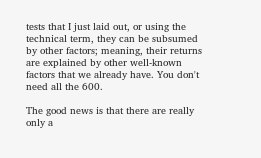tests that I just laid out, or using the technical term, they can be subsumed by other factors; meaning, their returns are explained by other well-known factors that we already have. You don't need all the 600.

The good news is that there are really only a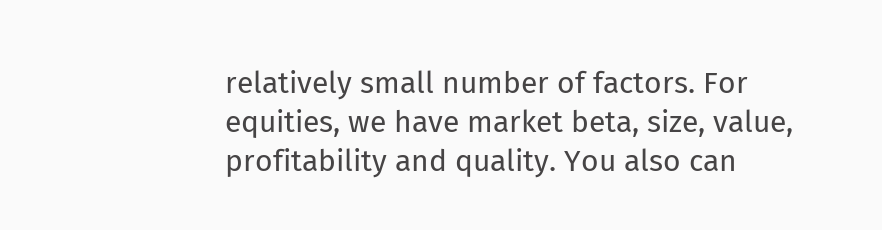relatively small number of factors. For equities, we have market beta, size, value, profitability and quality. You also can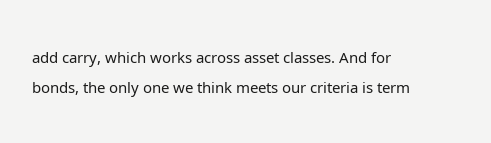add carry, which works across asset classes. And for bonds, the only one we think meets our criteria is term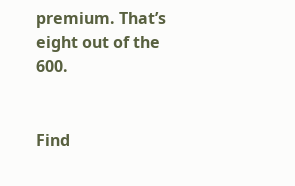premium. That’s eight out of the 600.


Find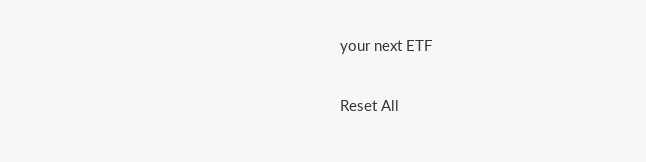your next ETF

Reset All